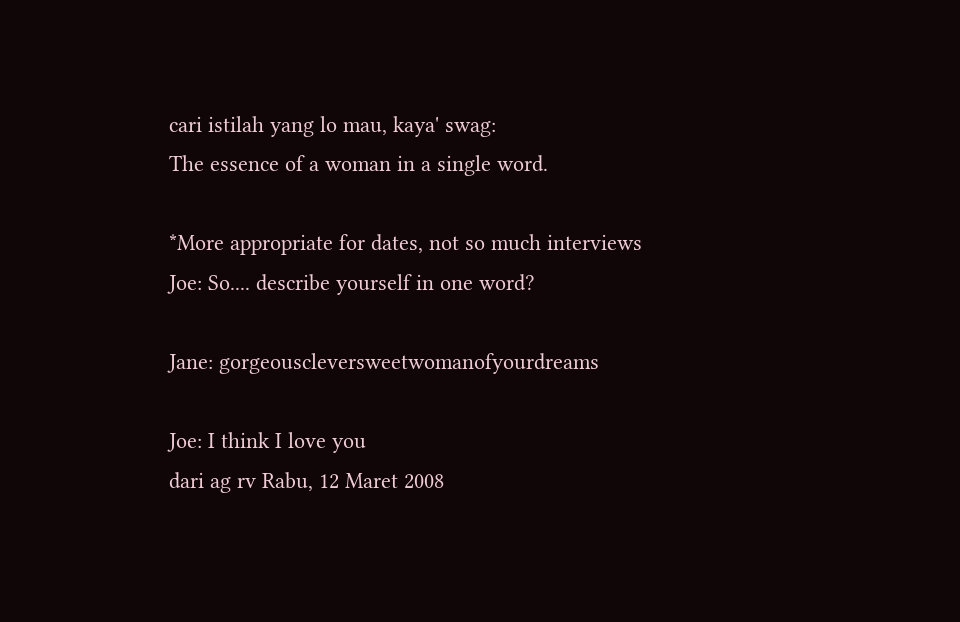cari istilah yang lo mau, kaya' swag:
The essence of a woman in a single word.

*More appropriate for dates, not so much interviews
Joe: So.... describe yourself in one word?

Jane: gorgeouscleversweetwomanofyourdreams

Joe: I think I love you
dari ag rv Rabu, 12 Maret 2008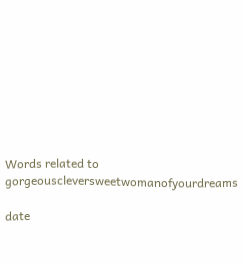Words related to gorgeouscleversweetwomanofyourdreams

date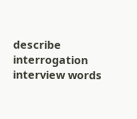describe interrogation interview words